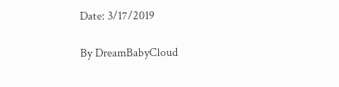Date: 3/17/2019

By DreamBabyCloud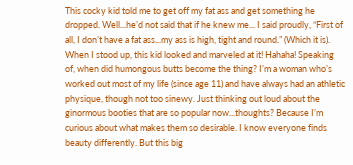This cocky kid told me to get off my fat ass and get something he dropped. Well...he’d not said that if he knew me... I said proudly, “First of all, I don’t have a fat ass...my ass is high, tight and round.” (Which it is). When I stood up, this kid looked and marveled at it! Hahaha! Speaking of, when did humongous butts become the thing? I’m a woman who’s worked out most of my life (since age 11) and have always had an athletic physique, though not too sinewy. Just thinking out loud about the ginormous booties that are so popular now...thoughts? Because I’m curious about what makes them so desirable. I know everyone finds beauty differently. But this big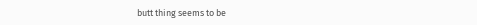butt thing seems to be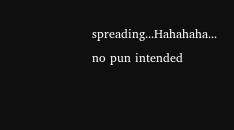spreading...Hahahaha... no pun intended